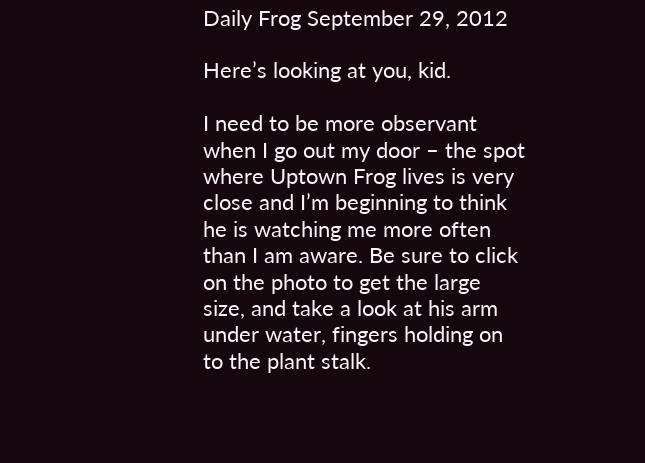Daily Frog September 29, 2012

Here’s looking at you, kid.

I need to be more observant when I go out my door – the spot where Uptown Frog lives is very close and I’m beginning to think he is watching me more often than I am aware. Be sure to click on the photo to get the large size, and take a look at his arm under water, fingers holding on to the plant stalk.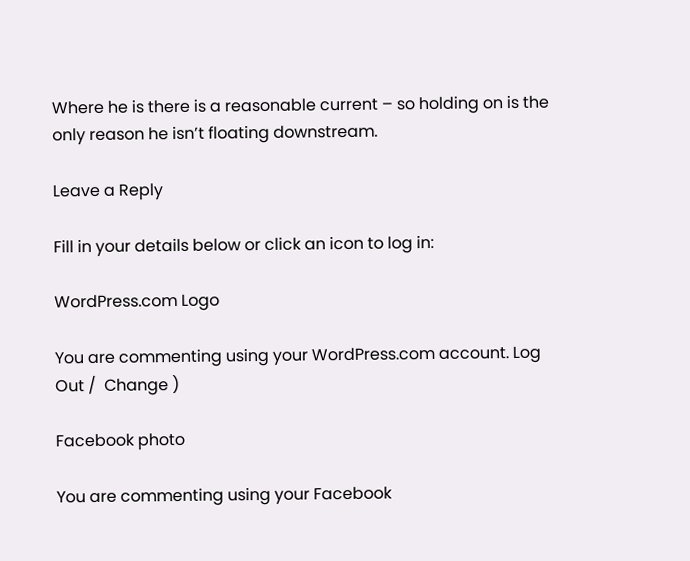Where he is there is a reasonable current – so holding on is the only reason he isn’t floating downstream.

Leave a Reply

Fill in your details below or click an icon to log in:

WordPress.com Logo

You are commenting using your WordPress.com account. Log Out /  Change )

Facebook photo

You are commenting using your Facebook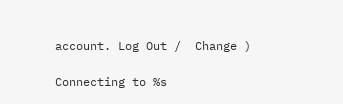account. Log Out /  Change )

Connecting to %s